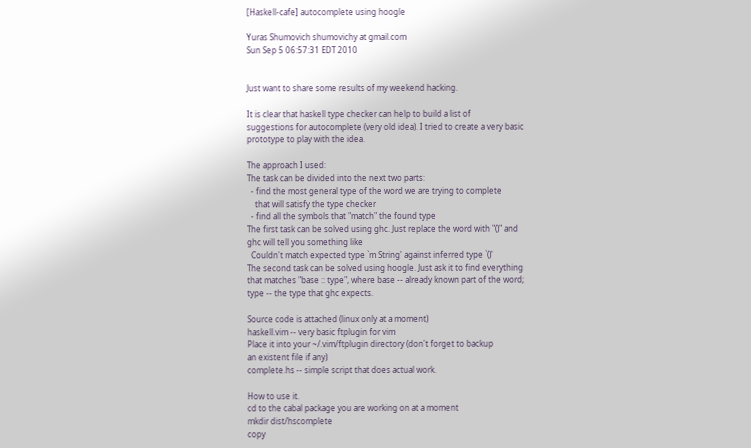[Haskell-cafe] autocomplete using hoogle

Yuras Shumovich shumovichy at gmail.com
Sun Sep 5 06:57:31 EDT 2010


Just want to share some results of my weekend hacking.

It is clear that haskell type checker can help to build a list of
suggestions for autocomplete (very old idea). I tried to create a very basic
prototype to play with the idea.

The approach I used:
The task can be divided into the next two parts:
  - find the most general type of the word we are trying to complete
    that will satisfy the type checker
  - find all the symbols that "match" the found type
The first task can be solved using ghc. Just replace the word with "()" and
ghc will tell you something like
  Couldn't match expected type `m String' against inferred type `()'
The second task can be solved using hoogle. Just ask it to find everything
that matches "base :: type", where base -- already known part of the word;
type -- the type that ghc expects.

Source code is attached (linux only at a moment)
haskell.vim -- very basic ftplugin for vim
Place it into your ~/.vim/ftplugin directory (don't forget to backup
an existent file if any)
complete.hs -- simple script that does actual work.

How to use it.
cd to the cabal package you are working on at a moment
mkdir dist/hscomplete
copy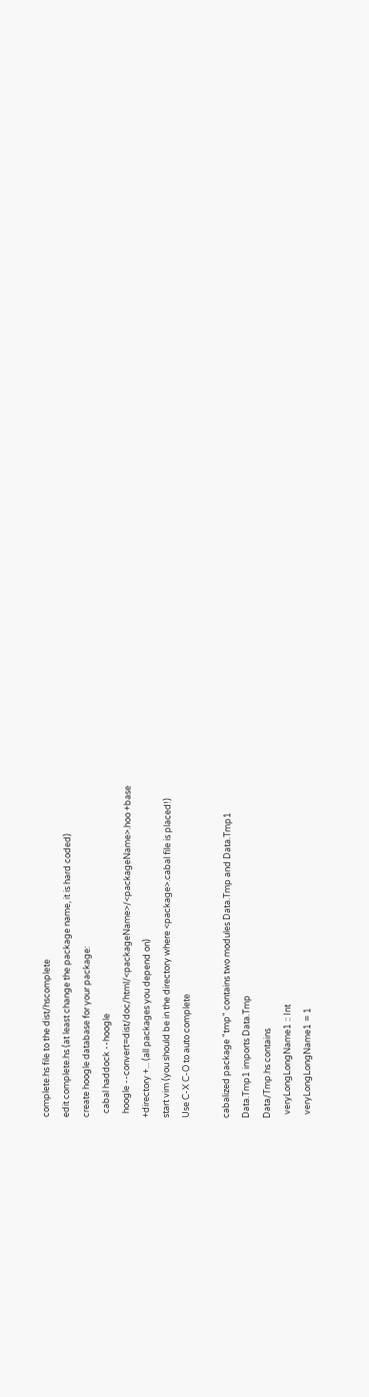complete.hs file to the dist/hscomplete
edit complete.hs (at least change the package name, it is hard coded)
create hoogle database for your package:
  cabal haddock --hoogle
  hoogle --convert=dist/doc/html/<packageName>/<packageName>.hoo +base
+directory +... (all packages you depend on)
start vim (you should be in the directory where <package>.cabal file is placed!)
Use C-X C-O to auto complete

cabalized package "tmp" contains two modules Data.Tmp and Data.Tmp1
Data.Tmp1 imports Data.Tmp
Data/Tmp.hs contains
  veryLongLongName1 :: Int
  veryLongLongName1 = 1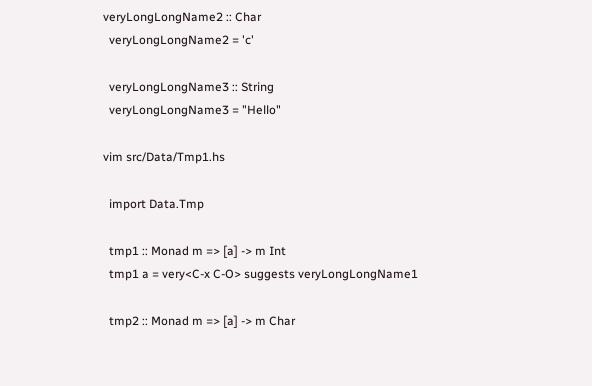veryLongLongName2 :: Char
  veryLongLongName2 = 'c'

  veryLongLongName3 :: String
  veryLongLongName3 = "Hello"

vim src/Data/Tmp1.hs

  import Data.Tmp

  tmp1 :: Monad m => [a] -> m Int
  tmp1 a = very<C-x C-O> suggests veryLongLongName1

  tmp2 :: Monad m => [a] -> m Char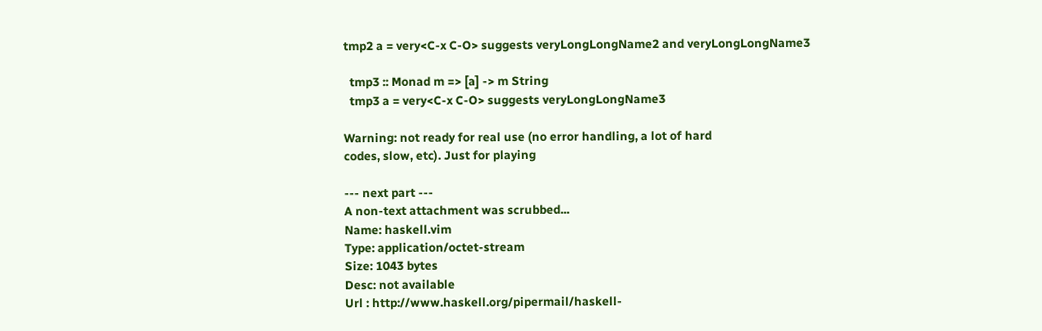tmp2 a = very<C-x C-O> suggests veryLongLongName2 and veryLongLongName3

  tmp3 :: Monad m => [a] -> m String
  tmp3 a = very<C-x C-O> suggests veryLongLongName3

Warning: not ready for real use (no error handling, a lot of hard
codes, slow, etc). Just for playing

--- next part ---
A non-text attachment was scrubbed...
Name: haskell.vim
Type: application/octet-stream
Size: 1043 bytes
Desc: not available
Url : http://www.haskell.org/pipermail/haskell-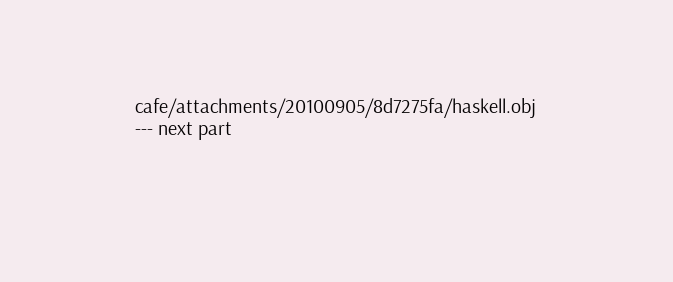cafe/attachments/20100905/8d7275fa/haskell.obj
--- next part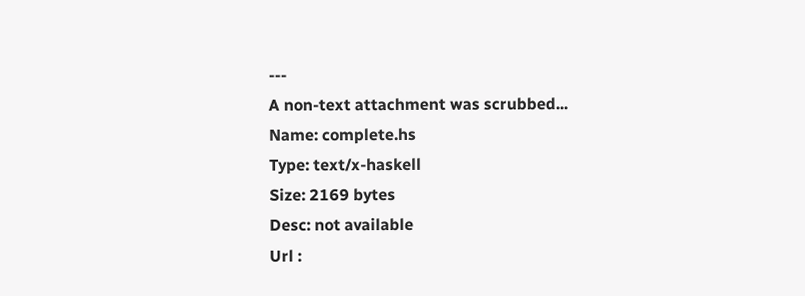---
A non-text attachment was scrubbed...
Name: complete.hs
Type: text/x-haskell
Size: 2169 bytes
Desc: not available
Url :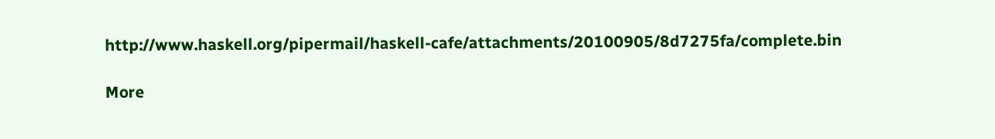http://www.haskell.org/pipermail/haskell-cafe/attachments/20100905/8d7275fa/complete.bin

More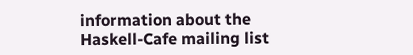information about the Haskell-Cafe mailing list